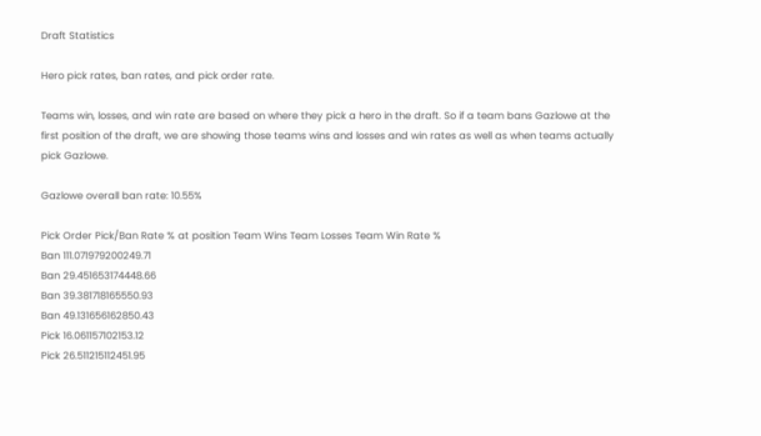Draft Statistics

Hero pick rates, ban rates, and pick order rate.

Teams win, losses, and win rate are based on where they pick a hero in the draft. So if a team bans Gazlowe at the first position of the draft, we are showing those teams wins and losses and win rates as well as when teams actually pick Gazlowe.

Gazlowe overall ban rate: 10.55%

Pick Order Pick/Ban Rate % at position Team Wins Team Losses Team Win Rate %
Ban 111.071979200249.71
Ban 29.451653174448.66
Ban 39.381718165550.93
Ban 49.131656162850.43
Pick 16.061157102153.12
Pick 26.511215112451.95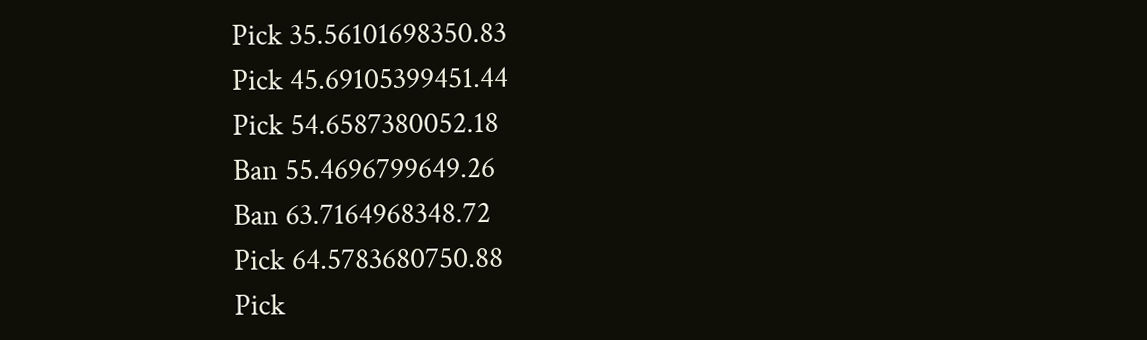Pick 35.56101698350.83
Pick 45.69105399451.44
Pick 54.6587380052.18
Ban 55.4696799649.26
Ban 63.7164968348.72
Pick 64.5783680750.88
Pick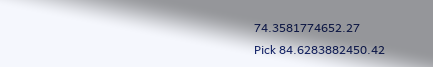74.3581774652.27
Pick 84.6283882450.42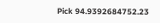Pick 94.9392684752.23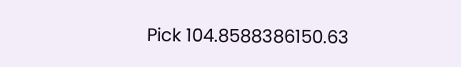Pick 104.8588386150.63